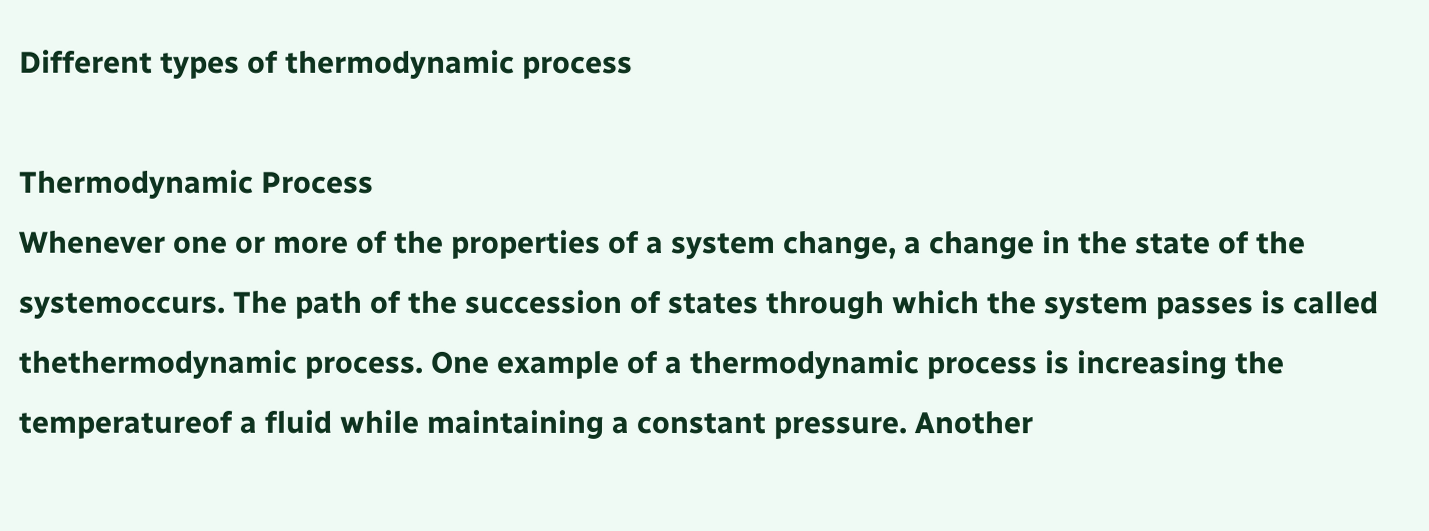Different types of thermodynamic process

Thermodynamic Process
Whenever one or more of the properties of a system change, a change in the state of the systemoccurs. The path of the succession of states through which the system passes is called thethermodynamic process. One example of a thermodynamic process is increasing the temperatureof a fluid while maintaining a constant pressure. Another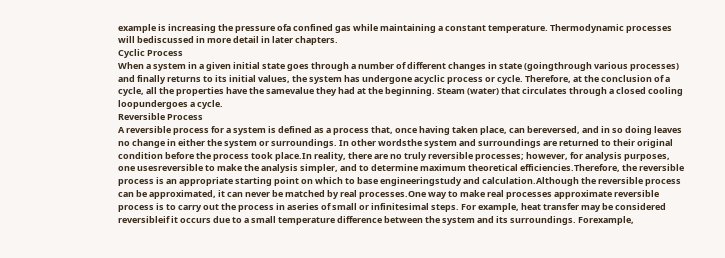example is increasing the pressure ofa confined gas while maintaining a constant temperature. Thermodynamic processes will bediscussed in more detail in later chapters.
Cyclic Process
When a system in a given initial state goes through a number of different changes in state (goingthrough various processes) and finally returns to its initial values, the system has undergone acyclic process or cycle. Therefore, at the conclusion of a cycle, all the properties have the samevalue they had at the beginning. Steam (water) that circulates through a closed cooling loopundergoes a cycle.
Reversible Process
A reversible process for a system is defined as a process that, once having taken place, can bereversed, and in so doing leaves no change in either the system or surroundings. In other wordsthe system and surroundings are returned to their original condition before the process took place.In reality, there are no truly reversible processes; however, for analysis purposes, one usesreversible to make the analysis simpler, and to determine maximum theoretical efficiencies.Therefore, the reversible process is an appropriate starting point on which to base engineeringstudy and calculation.Although the reversible process can be approximated, it can never be matched by real processes.One way to make real processes approximate reversible process is to carry out the process in aseries of small or infinitesimal steps. For example, heat transfer may be considered reversibleif it occurs due to a small temperature difference between the system and its surroundings. Forexample,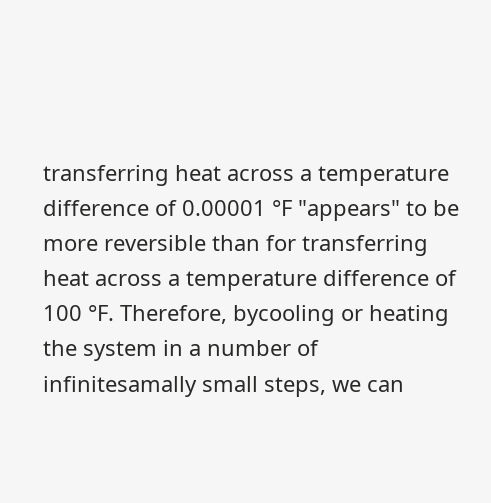transferring heat across a temperature difference of 0.00001 °F "appears" to be more reversible than for transferring heat across a temperature difference of 100 °F. Therefore, bycooling or heating the system in a number of infinitesamally small steps, we can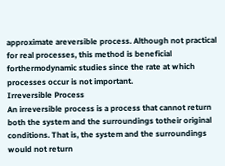approximate areversible process. Although not practical for real processes, this method is beneficial forthermodynamic studies since the rate at which processes occur is not important.
Irreversible Process
An irreversible process is a process that cannot return both the system and the surroundings totheir original conditions. That is, the system and the surroundings would not return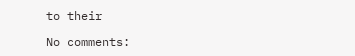to their

No comments: